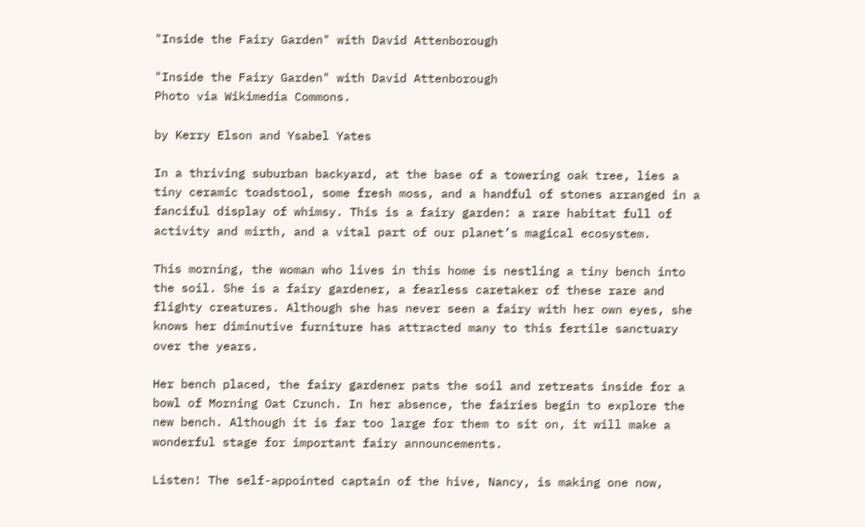"Inside the Fairy Garden" with David Attenborough

"Inside the Fairy Garden" with David Attenborough
Photo via Wikimedia Commons.

by Kerry Elson and Ysabel Yates

In a thriving suburban backyard, at the base of a towering oak tree, lies a tiny ceramic toadstool, some fresh moss, and a handful of stones arranged in a fanciful display of whimsy. This is a fairy garden: a rare habitat full of activity and mirth, and a vital part of our planet’s magical ecosystem.

This morning, the woman who lives in this home is nestling a tiny bench into the soil. She is a fairy gardener, a fearless caretaker of these rare and flighty creatures. Although she has never seen a fairy with her own eyes, she knows her diminutive furniture has attracted many to this fertile sanctuary over the years.

Her bench placed, the fairy gardener pats the soil and retreats inside for a bowl of Morning Oat Crunch. In her absence, the fairies begin to explore the new bench. Although it is far too large for them to sit on, it will make a wonderful stage for important fairy announcements.

Listen! The self-appointed captain of the hive, Nancy, is making one now,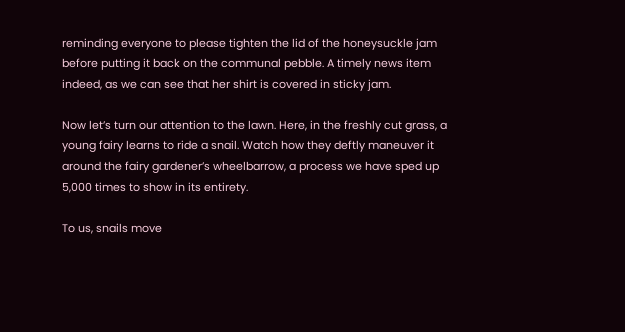reminding everyone to please tighten the lid of the honeysuckle jam before putting it back on the communal pebble. A timely news item indeed, as we can see that her shirt is covered in sticky jam.

Now let’s turn our attention to the lawn. Here, in the freshly cut grass, a young fairy learns to ride a snail. Watch how they deftly maneuver it around the fairy gardener’s wheelbarrow, a process we have sped up 5,000 times to show in its entirety.

To us, snails move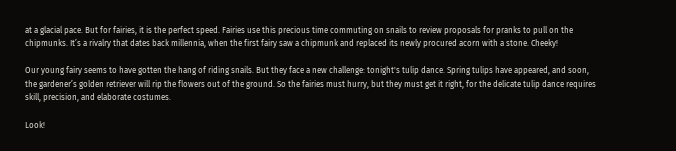at a glacial pace. But for fairies, it is the perfect speed. Fairies use this precious time commuting on snails to review proposals for pranks to pull on the chipmunks. It’s a rivalry that dates back millennia, when the first fairy saw a chipmunk and replaced its newly procured acorn with a stone. Cheeky!

Our young fairy seems to have gotten the hang of riding snails. But they face a new challenge: tonight's tulip dance. Spring tulips have appeared, and soon, the gardener’s golden retriever will rip the flowers out of the ground. So the fairies must hurry, but they must get it right, for the delicate tulip dance requires skill, precision, and elaborate costumes.

Look!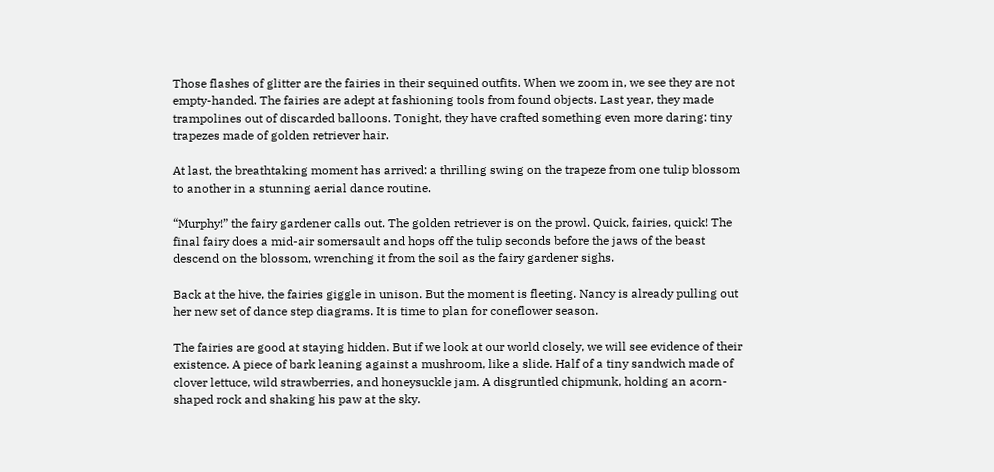Those flashes of glitter are the fairies in their sequined outfits. When we zoom in, we see they are not empty-handed. The fairies are adept at fashioning tools from found objects. Last year, they made trampolines out of discarded balloons. Tonight, they have crafted something even more daring: tiny trapezes made of golden retriever hair.

At last, the breathtaking moment has arrived: a thrilling swing on the trapeze from one tulip blossom to another in a stunning aerial dance routine.

“Murphy!” the fairy gardener calls out. The golden retriever is on the prowl. Quick, fairies, quick! The final fairy does a mid-air somersault and hops off the tulip seconds before the jaws of the beast descend on the blossom, wrenching it from the soil as the fairy gardener sighs.

Back at the hive, the fairies giggle in unison. But the moment is fleeting. Nancy is already pulling out her new set of dance step diagrams. It is time to plan for coneflower season.

The fairies are good at staying hidden. But if we look at our world closely, we will see evidence of their existence. A piece of bark leaning against a mushroom, like a slide. Half of a tiny sandwich made of clover lettuce, wild strawberries, and honeysuckle jam. A disgruntled chipmunk, holding an acorn-shaped rock and shaking his paw at the sky.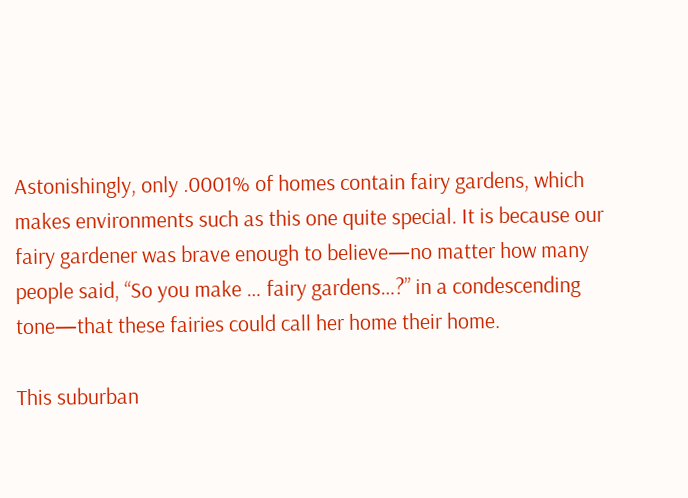Astonishingly, only .0001% of homes contain fairy gardens, which makes environments such as this one quite special. It is because our fairy gardener was brave enough to believe—no matter how many people said, “So you make … fairy gardens…?” in a condescending tone—that these fairies could call her home their home.

This suburban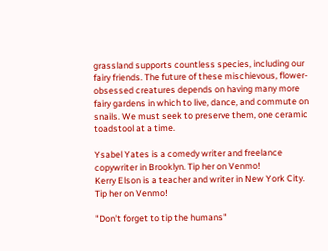grassland supports countless species, including our fairy friends. The future of these mischievous, flower-obsessed creatures depends on having many more fairy gardens in which to live, dance, and commute on snails. We must seek to preserve them, one ceramic toadstool at a time.

Ysabel Yates is a comedy writer and freelance copywriter in Brooklyn. Tip her on Venmo!
Kerry Elson is a teacher and writer in New York City. Tip her on Venmo!

"Don't forget to tip the humans"